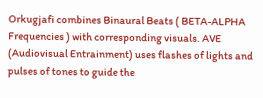Orkugjafi combines Binaural Beats ( BETA-ALPHA Frequencies ) with corresponding visuals. AVE (Audiovisual Entrainment) uses flashes of lights and pulses of tones to guide the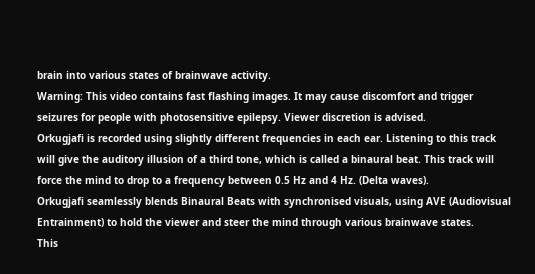brain into various states of brainwave activity.
Warning: This video contains fast flashing images. It may cause discomfort and trigger seizures for people with photosensitive epilepsy. Viewer discretion is advised.
Orkugjafi is recorded using slightly different frequencies in each ear. Listening to this track will give the auditory illusion of a third tone, which is called a binaural beat. This track will force the mind to drop to a frequency between 0.5 Hz and 4 Hz. (Delta waves).
Orkugjafi seamlessly blends Binaural Beats with synchronised visuals, using AVE (Audiovisual Entrainment) to hold the viewer and steer the mind through various brainwave states.
This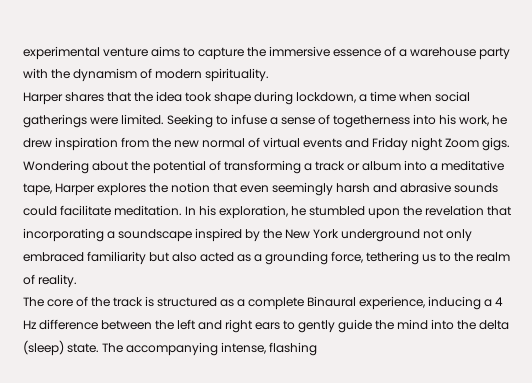experimental venture aims to capture the immersive essence of a warehouse party with the dynamism of modern spirituality.
Harper shares that the idea took shape during lockdown, a time when social gatherings were limited. Seeking to infuse a sense of togetherness into his work, he drew inspiration from the new normal of virtual events and Friday night Zoom gigs. Wondering about the potential of transforming a track or album into a meditative tape, Harper explores the notion that even seemingly harsh and abrasive sounds could facilitate meditation. In his exploration, he stumbled upon the revelation that incorporating a soundscape inspired by the New York underground not only embraced familiarity but also acted as a grounding force, tethering us to the realm of reality.
The core of the track is structured as a complete Binaural experience, inducing a 4 Hz difference between the left and right ears to gently guide the mind into the delta (sleep) state. The accompanying intense, flashing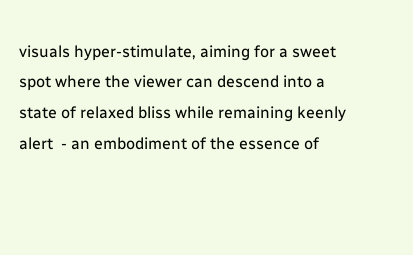visuals hyper-stimulate, aiming for a sweet spot where the viewer can descend into a state of relaxed bliss while remaining keenly alert  - an embodiment of the essence of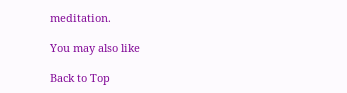meditation.

You may also like

Back to Top